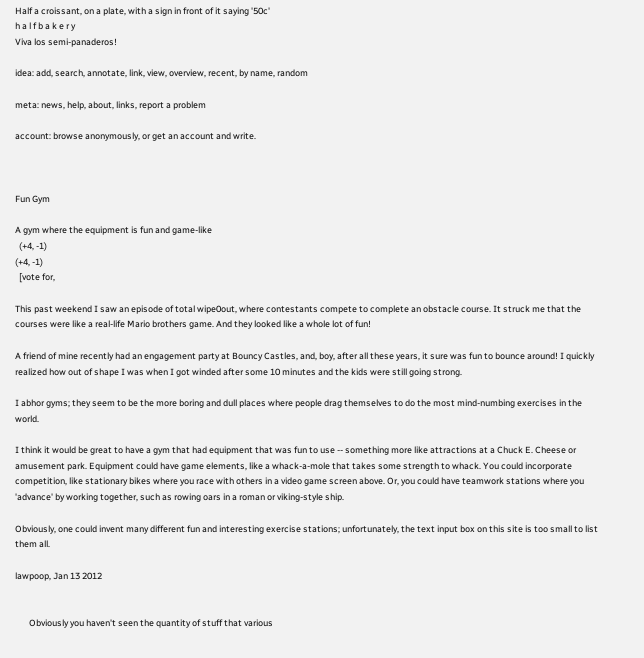Half a croissant, on a plate, with a sign in front of it saying '50c'
h a l f b a k e r y
Viva los semi-panaderos!

idea: add, search, annotate, link, view, overview, recent, by name, random

meta: news, help, about, links, report a problem

account: browse anonymously, or get an account and write.



Fun Gym

A gym where the equipment is fun and game-like
  (+4, -1)
(+4, -1)
  [vote for,

This past weekend I saw an episode of total wipe0out, where contestants compete to complete an obstacle course. It struck me that the courses were like a real-life Mario brothers game. And they looked like a whole lot of fun!

A friend of mine recently had an engagement party at Bouncy Castles, and, boy, after all these years, it sure was fun to bounce around! I quickly realized how out of shape I was when I got winded after some 10 minutes and the kids were still going strong.

I abhor gyms; they seem to be the more boring and dull places where people drag themselves to do the most mind-numbing exercises in the world.

I think it would be great to have a gym that had equipment that was fun to use -- something more like attractions at a Chuck E. Cheese or amusement park. Equipment could have game elements, like a whack-a-mole that takes some strength to whack. You could incorporate competition, like stationary bikes where you race with others in a video game screen above. Or, you could have teamwork stations where you 'advance' by working together, such as rowing oars in a roman or viking-style ship.

Obviously, one could invent many different fun and interesting exercise stations; unfortunately, the text input box on this site is too small to list them all.

lawpoop, Jan 13 2012


       Obviously you haven't seen the quantity of stuff that various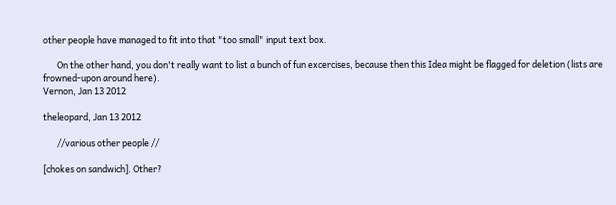other people have managed to fit into that "too small" input text box.

       On the other hand, you don't really want to list a bunch of fun excercises, because then this Idea might be flagged for deletion (lists are frowned-upon around here).
Vernon, Jan 13 2012

theleopard, Jan 13 2012

       //various other people //

[chokes on sandwich]. Other?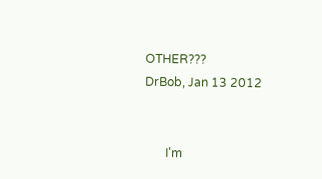OTHER???
DrBob, Jan 13 2012


       I'm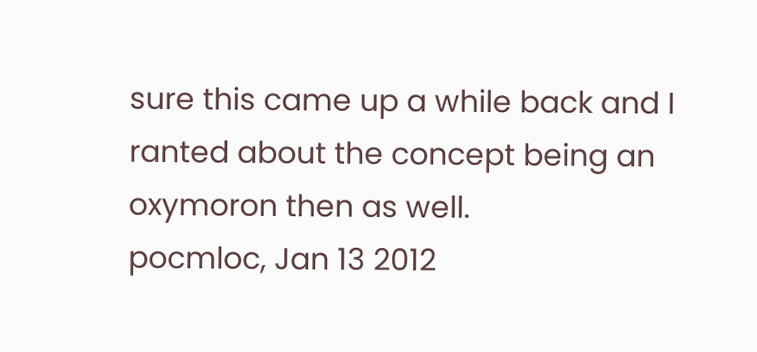sure this came up a while back and I ranted about the concept being an oxymoron then as well.
pocmloc, Jan 13 2012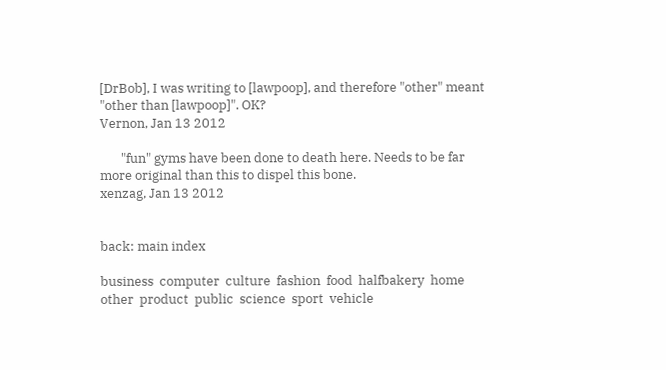[DrBob], I was writing to [lawpoop], and therefore "other" meant "other than [lawpoop]". OK?
Vernon, Jan 13 2012

       "fun" gyms have been done to death here. Needs to be far more original than this to dispel this bone.
xenzag, Jan 13 2012


back: main index

business  computer  culture  fashion  food  halfbakery  home  other  product  public  science  sport  vehicle